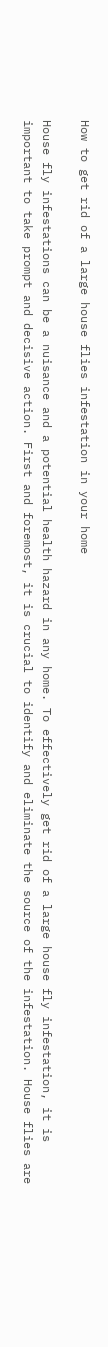How to get rid of a large house flies infestation in your home

House fly infestations can be a nuisance and a potential health hazard in any home. To effectively get rid of a large house fly infestation, it is important to take prompt and decisive action. First and foremost, it is crucial to identify and eliminate the source of the infestation. House flies are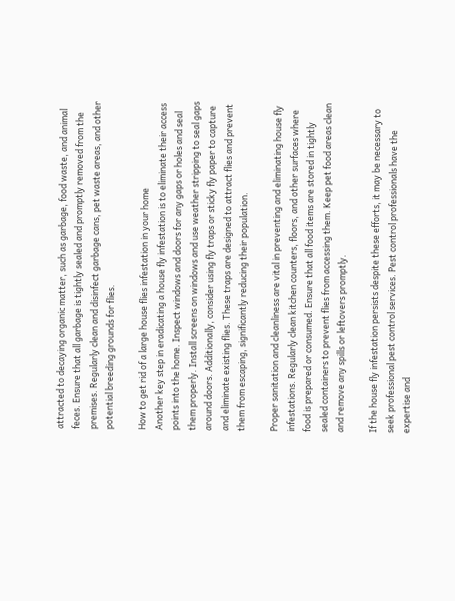attracted to decaying organic matter, such as garbage, food waste, and animal feces. Ensure that all garbage is tightly sealed and promptly removed from the premises. Regularly clean and disinfect garbage cans, pet waste areas, and other potential breeding grounds for flies.

How to get rid of a large house flies infestation in your home
Another key step in eradicating a house fly infestation is to eliminate their access points into the home. Inspect windows and doors for any gaps or holes and seal them properly. Install screens on windows and use weather stripping to seal gaps around doors. Additionally, consider using fly traps or sticky fly paper to capture and eliminate existing flies. These traps are designed to attract flies and prevent them from escaping, significantly reducing their population.

Proper sanitation and cleanliness are vital in preventing and eliminating house fly infestations. Regularly clean kitchen counters, floors, and other surfaces where food is prepared or consumed. Ensure that all food items are stored in tightly sealed containers to prevent flies from accessing them. Keep pet food areas clean and remove any spills or leftovers promptly.

If the house fly infestation persists despite these efforts, it may be necessary to seek professional pest control services. Pest control professionals have the expertise and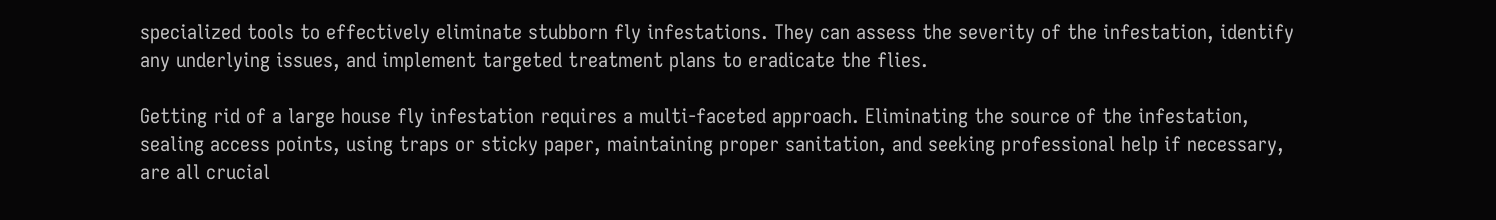specialized tools to effectively eliminate stubborn fly infestations. They can assess the severity of the infestation, identify any underlying issues, and implement targeted treatment plans to eradicate the flies.

Getting rid of a large house fly infestation requires a multi-faceted approach. Eliminating the source of the infestation, sealing access points, using traps or sticky paper, maintaining proper sanitation, and seeking professional help if necessary, are all crucial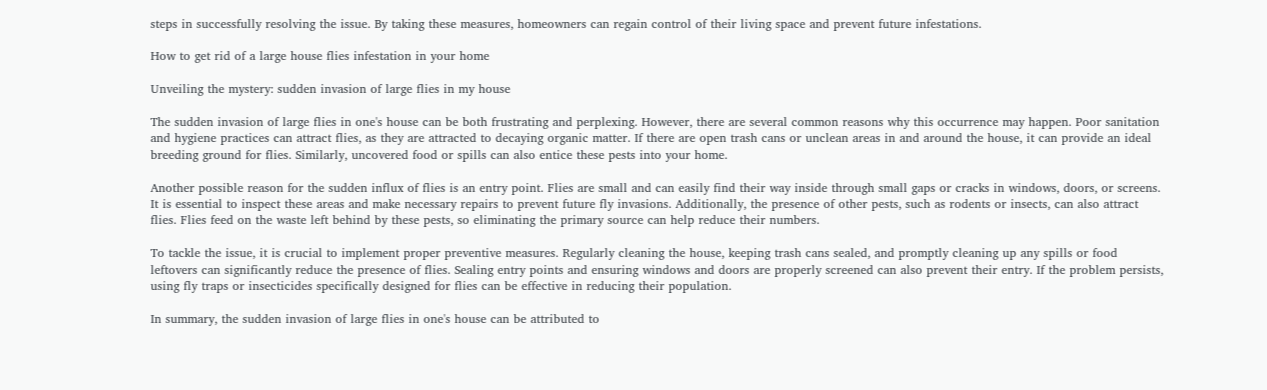steps in successfully resolving the issue. By taking these measures, homeowners can regain control of their living space and prevent future infestations.

How to get rid of a large house flies infestation in your home

Unveiling the mystery: sudden invasion of large flies in my house

The sudden invasion of large flies in one's house can be both frustrating and perplexing. However, there are several common reasons why this occurrence may happen. Poor sanitation and hygiene practices can attract flies, as they are attracted to decaying organic matter. If there are open trash cans or unclean areas in and around the house, it can provide an ideal breeding ground for flies. Similarly, uncovered food or spills can also entice these pests into your home.

Another possible reason for the sudden influx of flies is an entry point. Flies are small and can easily find their way inside through small gaps or cracks in windows, doors, or screens. It is essential to inspect these areas and make necessary repairs to prevent future fly invasions. Additionally, the presence of other pests, such as rodents or insects, can also attract flies. Flies feed on the waste left behind by these pests, so eliminating the primary source can help reduce their numbers.

To tackle the issue, it is crucial to implement proper preventive measures. Regularly cleaning the house, keeping trash cans sealed, and promptly cleaning up any spills or food leftovers can significantly reduce the presence of flies. Sealing entry points and ensuring windows and doors are properly screened can also prevent their entry. If the problem persists, using fly traps or insecticides specifically designed for flies can be effective in reducing their population.

In summary, the sudden invasion of large flies in one's house can be attributed to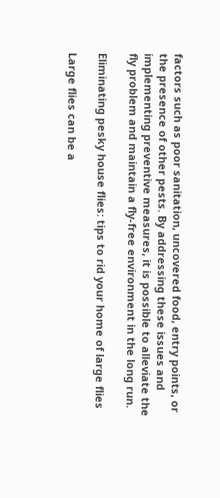factors such as poor sanitation, uncovered food, entry points, or the presence of other pests. By addressing these issues and implementing preventive measures, it is possible to alleviate the fly problem and maintain a fly-free environment in the long run.

Eliminating pesky house flies: tips to rid your home of large flies

Large flies can be a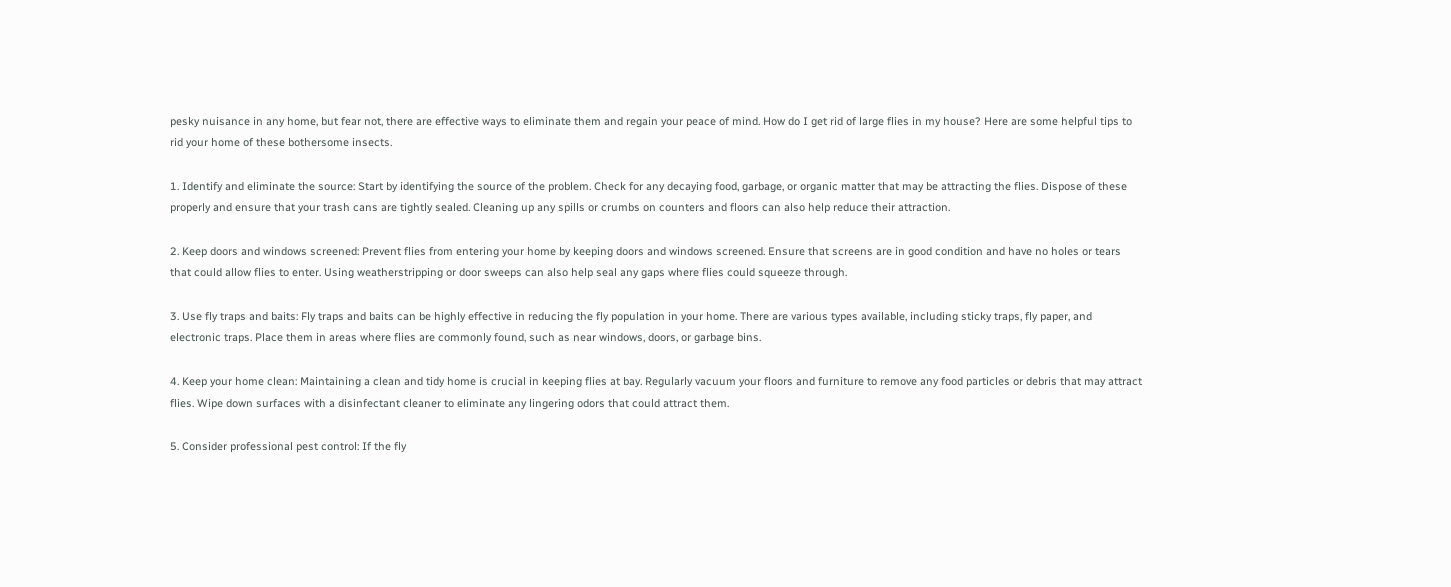pesky nuisance in any home, but fear not, there are effective ways to eliminate them and regain your peace of mind. How do I get rid of large flies in my house? Here are some helpful tips to rid your home of these bothersome insects.

1. Identify and eliminate the source: Start by identifying the source of the problem. Check for any decaying food, garbage, or organic matter that may be attracting the flies. Dispose of these properly and ensure that your trash cans are tightly sealed. Cleaning up any spills or crumbs on counters and floors can also help reduce their attraction.

2. Keep doors and windows screened: Prevent flies from entering your home by keeping doors and windows screened. Ensure that screens are in good condition and have no holes or tears that could allow flies to enter. Using weatherstripping or door sweeps can also help seal any gaps where flies could squeeze through.

3. Use fly traps and baits: Fly traps and baits can be highly effective in reducing the fly population in your home. There are various types available, including sticky traps, fly paper, and electronic traps. Place them in areas where flies are commonly found, such as near windows, doors, or garbage bins.

4. Keep your home clean: Maintaining a clean and tidy home is crucial in keeping flies at bay. Regularly vacuum your floors and furniture to remove any food particles or debris that may attract flies. Wipe down surfaces with a disinfectant cleaner to eliminate any lingering odors that could attract them.

5. Consider professional pest control: If the fly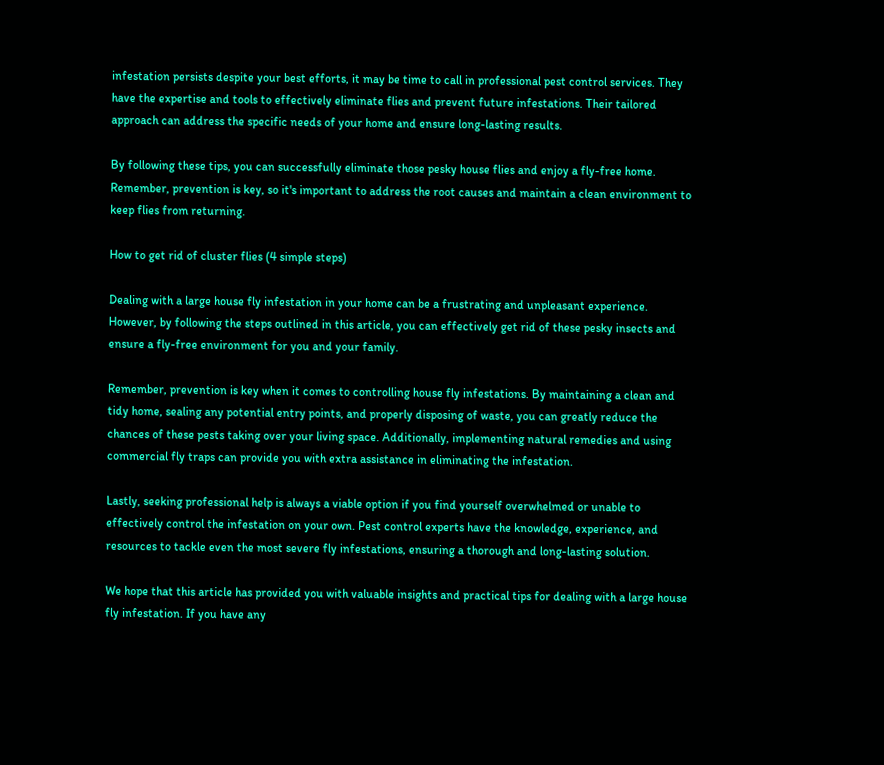infestation persists despite your best efforts, it may be time to call in professional pest control services. They have the expertise and tools to effectively eliminate flies and prevent future infestations. Their tailored approach can address the specific needs of your home and ensure long-lasting results.

By following these tips, you can successfully eliminate those pesky house flies and enjoy a fly-free home. Remember, prevention is key, so it's important to address the root causes and maintain a clean environment to keep flies from returning.

How to get rid of cluster flies (4 simple steps)

Dealing with a large house fly infestation in your home can be a frustrating and unpleasant experience. However, by following the steps outlined in this article, you can effectively get rid of these pesky insects and ensure a fly-free environment for you and your family.

Remember, prevention is key when it comes to controlling house fly infestations. By maintaining a clean and tidy home, sealing any potential entry points, and properly disposing of waste, you can greatly reduce the chances of these pests taking over your living space. Additionally, implementing natural remedies and using commercial fly traps can provide you with extra assistance in eliminating the infestation.

Lastly, seeking professional help is always a viable option if you find yourself overwhelmed or unable to effectively control the infestation on your own. Pest control experts have the knowledge, experience, and resources to tackle even the most severe fly infestations, ensuring a thorough and long-lasting solution.

We hope that this article has provided you with valuable insights and practical tips for dealing with a large house fly infestation. If you have any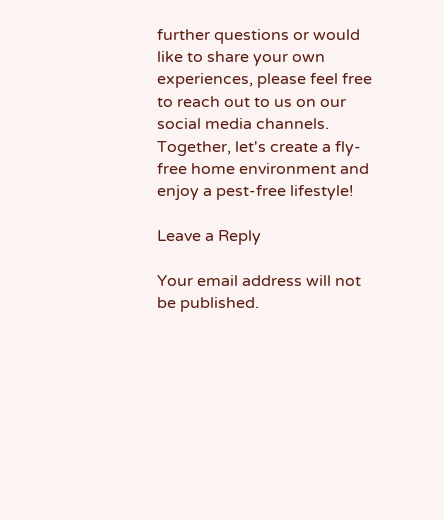further questions or would like to share your own experiences, please feel free to reach out to us on our social media channels. Together, let's create a fly-free home environment and enjoy a pest-free lifestyle!

Leave a Reply

Your email address will not be published.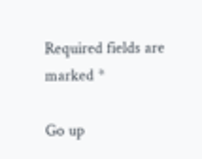Required fields are marked *

Go up